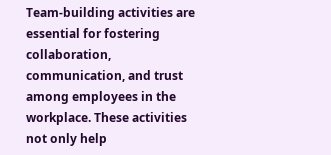Team-building activities are essential for fostering collaboration, communication, and trust among employees in the workplace. These activities not only help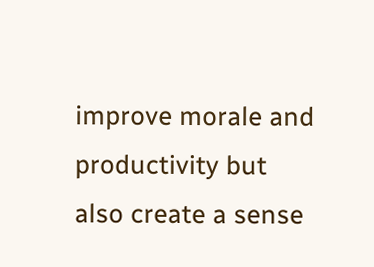improve morale and productivity but also create a sense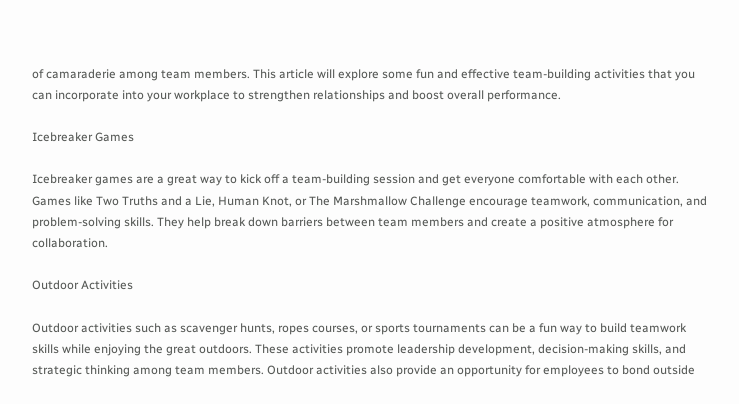of camaraderie among team members. This article will explore some fun and effective team-building activities that you can incorporate into your workplace to strengthen relationships and boost overall performance.

Icebreaker Games

Icebreaker games are a great way to kick off a team-building session and get everyone comfortable with each other. Games like Two Truths and a Lie, Human Knot, or The Marshmallow Challenge encourage teamwork, communication, and problem-solving skills. They help break down barriers between team members and create a positive atmosphere for collaboration.

Outdoor Activities

Outdoor activities such as scavenger hunts, ropes courses, or sports tournaments can be a fun way to build teamwork skills while enjoying the great outdoors. These activities promote leadership development, decision-making skills, and strategic thinking among team members. Outdoor activities also provide an opportunity for employees to bond outside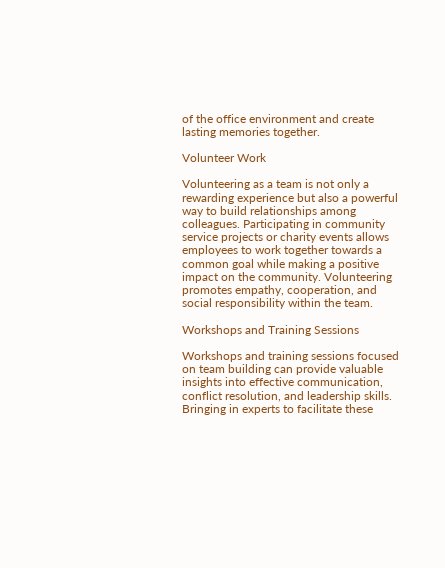of the office environment and create lasting memories together.

Volunteer Work

Volunteering as a team is not only a rewarding experience but also a powerful way to build relationships among colleagues. Participating in community service projects or charity events allows employees to work together towards a common goal while making a positive impact on the community. Volunteering promotes empathy, cooperation, and social responsibility within the team.

Workshops and Training Sessions

Workshops and training sessions focused on team building can provide valuable insights into effective communication, conflict resolution, and leadership skills. Bringing in experts to facilitate these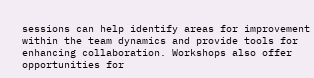sessions can help identify areas for improvement within the team dynamics and provide tools for enhancing collaboration. Workshops also offer opportunities for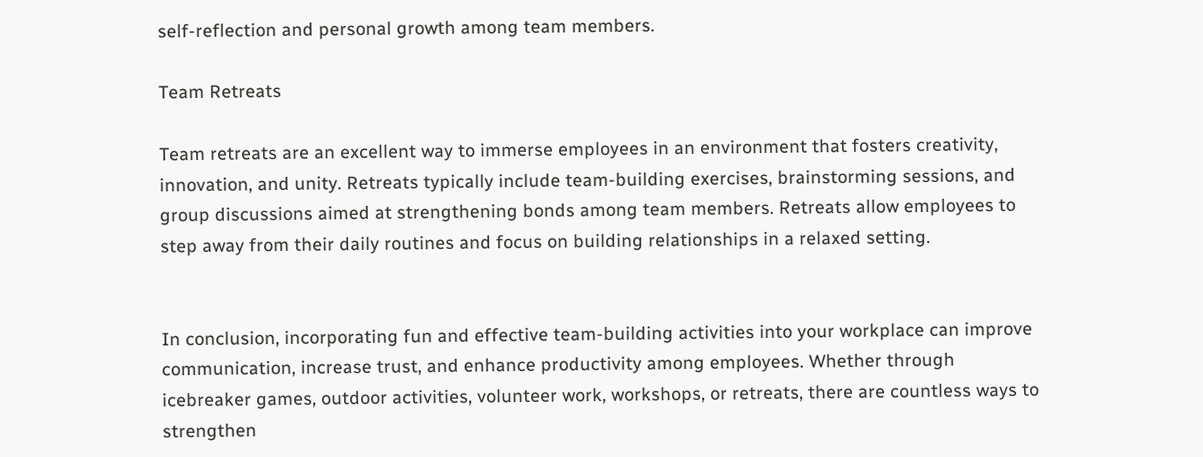self-reflection and personal growth among team members.

Team Retreats

Team retreats are an excellent way to immerse employees in an environment that fosters creativity, innovation, and unity. Retreats typically include team-building exercises, brainstorming sessions, and group discussions aimed at strengthening bonds among team members. Retreats allow employees to step away from their daily routines and focus on building relationships in a relaxed setting.


In conclusion, incorporating fun and effective team-building activities into your workplace can improve communication, increase trust, and enhance productivity among employees. Whether through icebreaker games, outdoor activities, volunteer work, workshops, or retreats, there are countless ways to strengthen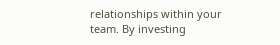relationships within your team. By investing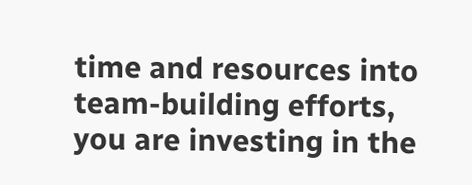time and resources into team-building efforts, you are investing in the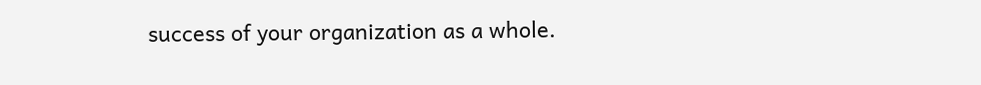success of your organization as a whole.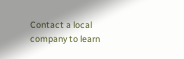Contact a local company to learn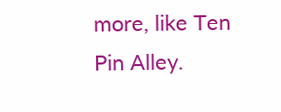more, like Ten Pin Alley.